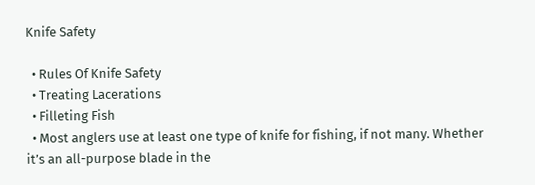Knife Safety

  • Rules Of Knife Safety
  • Treating Lacerations
  • Filleting Fish
  • Most anglers use at least one type of knife for fishing, if not many. Whether it’s an all-purpose blade in the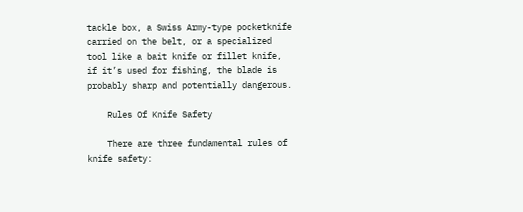tackle box, a Swiss Army-type pocketknife carried on the belt, or a specialized tool like a bait knife or fillet knife, if it’s used for fishing, the blade is probably sharp and potentially dangerous.

    Rules Of Knife Safety

    There are three fundamental rules of knife safety: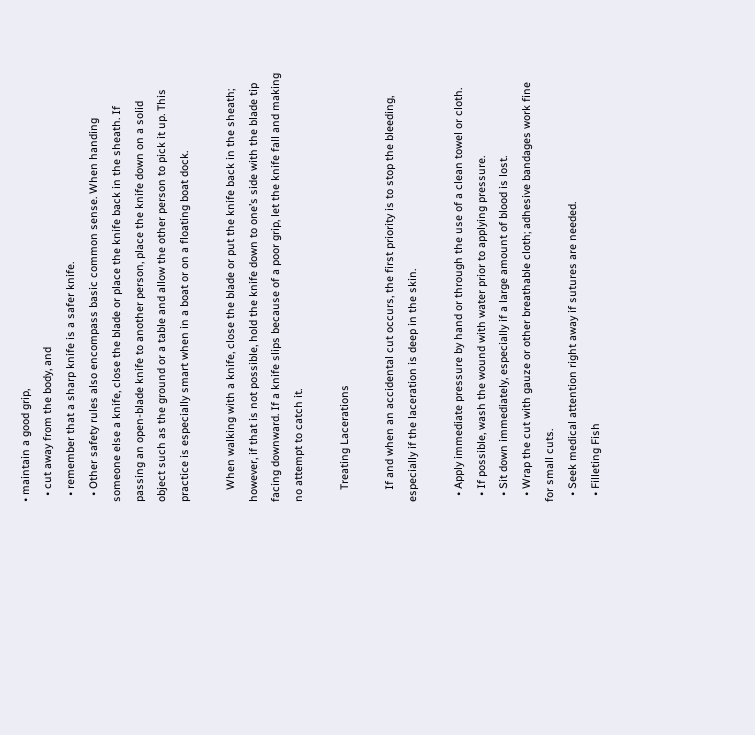• maintain a good grip,
  • cut away from the body, and
  • remember that a sharp knife is a safer knife.
  • Other safety rules also encompass basic common sense. When handing someone else a knife, close the blade or place the knife back in the sheath. If passing an open-blade knife to another person, place the knife down on a solid object such as the ground or a table and allow the other person to pick it up. This practice is especially smart when in a boat or on a floating boat dock.

    When walking with a knife, close the blade or put the knife back in the sheath; however, if that is not possible, hold the knife down to one’s side with the blade tip facing downward. If a knife slips because of a poor grip, let the knife fall and making no attempt to catch it.

    Treating Lacerations

    If and when an accidental cut occurs, the first priority is to stop the bleeding, especially if the laceration is deep in the skin.

  • Apply immediate pressure by hand or through the use of a clean towel or cloth.
  • If possible, wash the wound with water prior to applying pressure.
  • Sit down immediately, especially if a large amount of blood is lost.
  • Wrap the cut with gauze or other breathable cloth; adhesive bandages work fine for small cuts.
  • Seek medical attention right away if sutures are needed.
  • Filleting Fish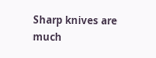Sharp knives are much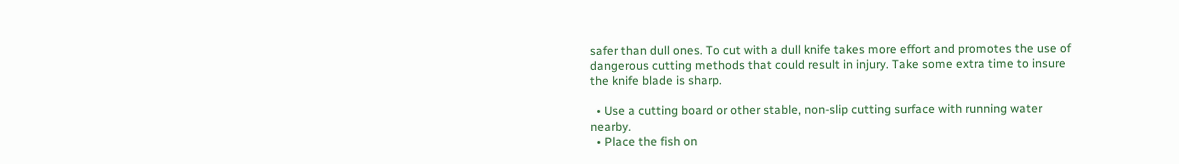safer than dull ones. To cut with a dull knife takes more effort and promotes the use of dangerous cutting methods that could result in injury. Take some extra time to insure the knife blade is sharp.

  • Use a cutting board or other stable, non-slip cutting surface with running water nearby.
  • Place the fish on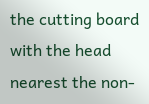the cutting board with the head nearest the non-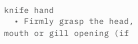knife hand
  • Firmly grasp the head, mouth or gill opening (if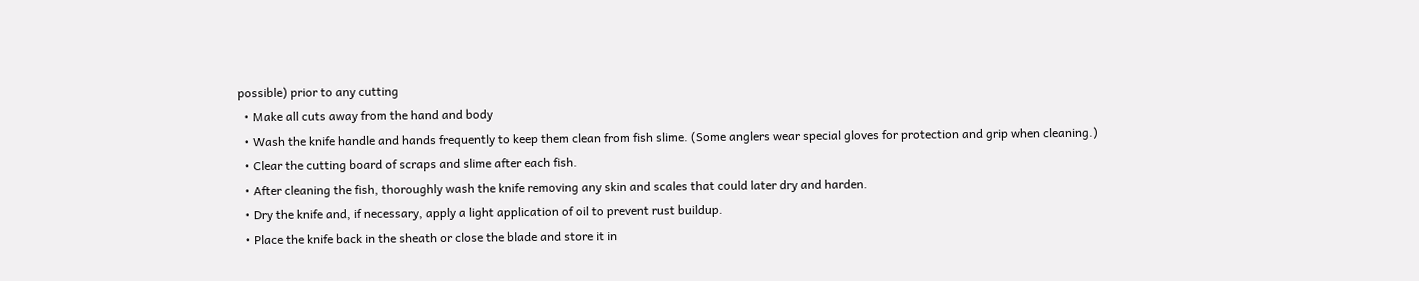possible) prior to any cutting
  • Make all cuts away from the hand and body
  • Wash the knife handle and hands frequently to keep them clean from fish slime. (Some anglers wear special gloves for protection and grip when cleaning.)
  • Clear the cutting board of scraps and slime after each fish.
  • After cleaning the fish, thoroughly wash the knife removing any skin and scales that could later dry and harden.
  • Dry the knife and, if necessary, apply a light application of oil to prevent rust buildup.
  • Place the knife back in the sheath or close the blade and store it in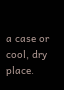a case or cool, dry place.